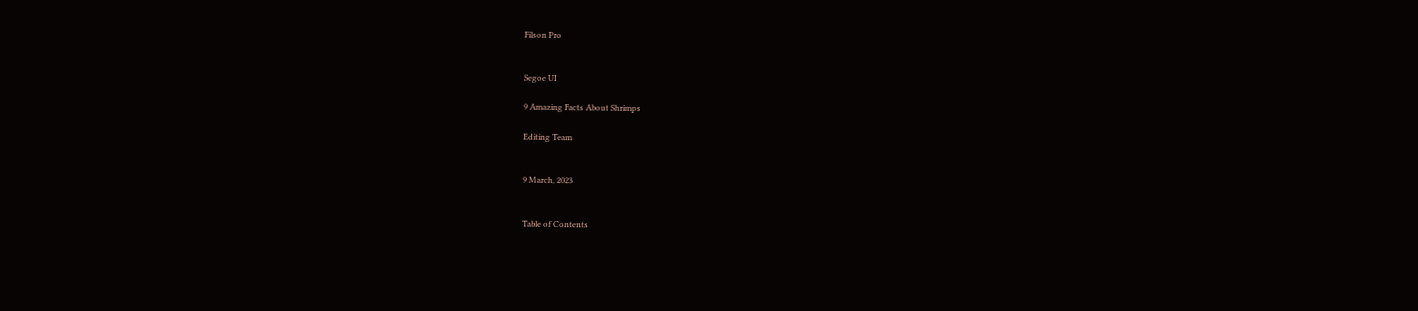Filson Pro


Segoe UI

9 Amazing Facts About Shrimps

Editing Team


9 March, 2023


Table of Contents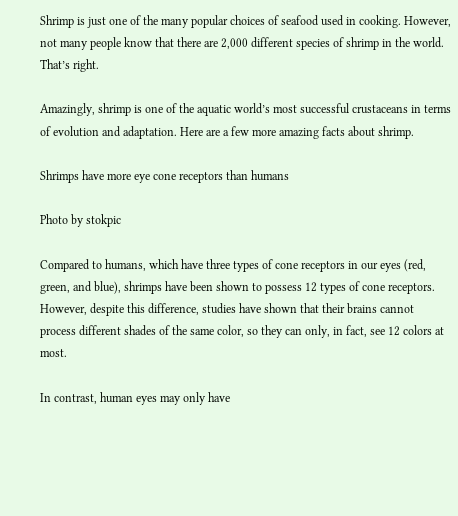Shrimp is just one of the many popular choices of seafood used in cooking. However, not many people know that there are 2,000 different species of shrimp in the world. That’s right.

Amazingly, shrimp is one of the aquatic world’s most successful crustaceans in terms of evolution and adaptation. Here are a few more amazing facts about shrimp.

Shrimps have more eye cone receptors than humans

Photo by stokpic

Compared to humans, which have three types of cone receptors in our eyes (red, green, and blue), shrimps have been shown to possess 12 types of cone receptors. However, despite this difference, studies have shown that their brains cannot process different shades of the same color, so they can only, in fact, see 12 colors at most.

In contrast, human eyes may only have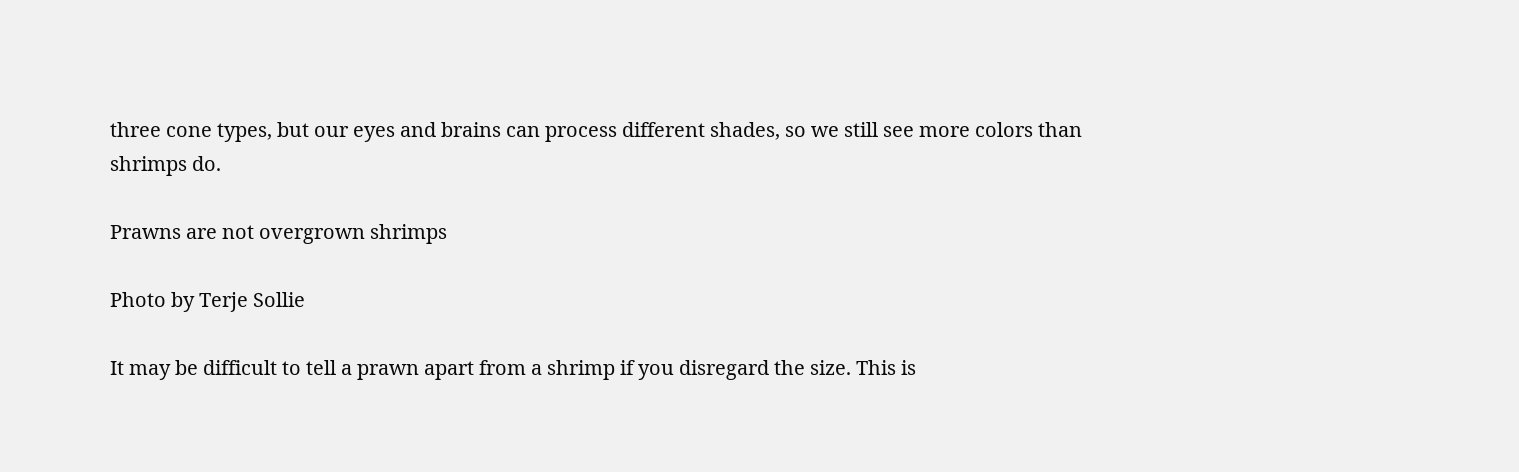three cone types, but our eyes and brains can process different shades, so we still see more colors than shrimps do.

Prawns are not overgrown shrimps

Photo by Terje Sollie

It may be difficult to tell a prawn apart from a shrimp if you disregard the size. This is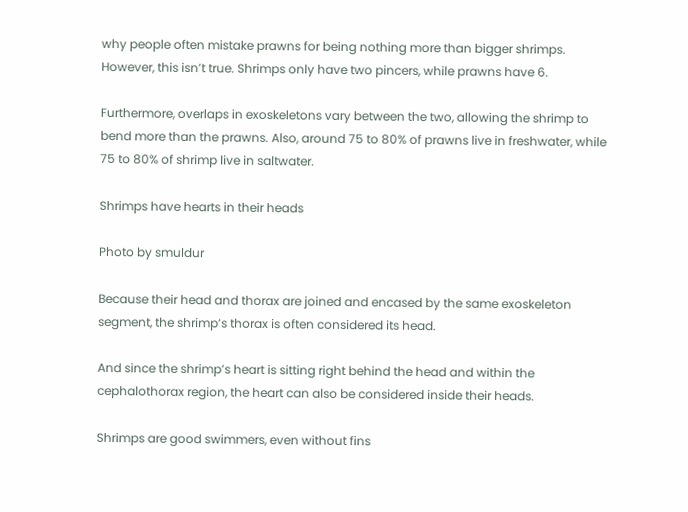why people often mistake prawns for being nothing more than bigger shrimps. However, this isn’t true. Shrimps only have two pincers, while prawns have 6.

Furthermore, overlaps in exoskeletons vary between the two, allowing the shrimp to bend more than the prawns. Also, around 75 to 80% of prawns live in freshwater, while 75 to 80% of shrimp live in saltwater.

Shrimps have hearts in their heads

Photo by smuldur

Because their head and thorax are joined and encased by the same exoskeleton segment, the shrimp’s thorax is often considered its head.

And since the shrimp’s heart is sitting right behind the head and within the cephalothorax region, the heart can also be considered inside their heads.

Shrimps are good swimmers, even without fins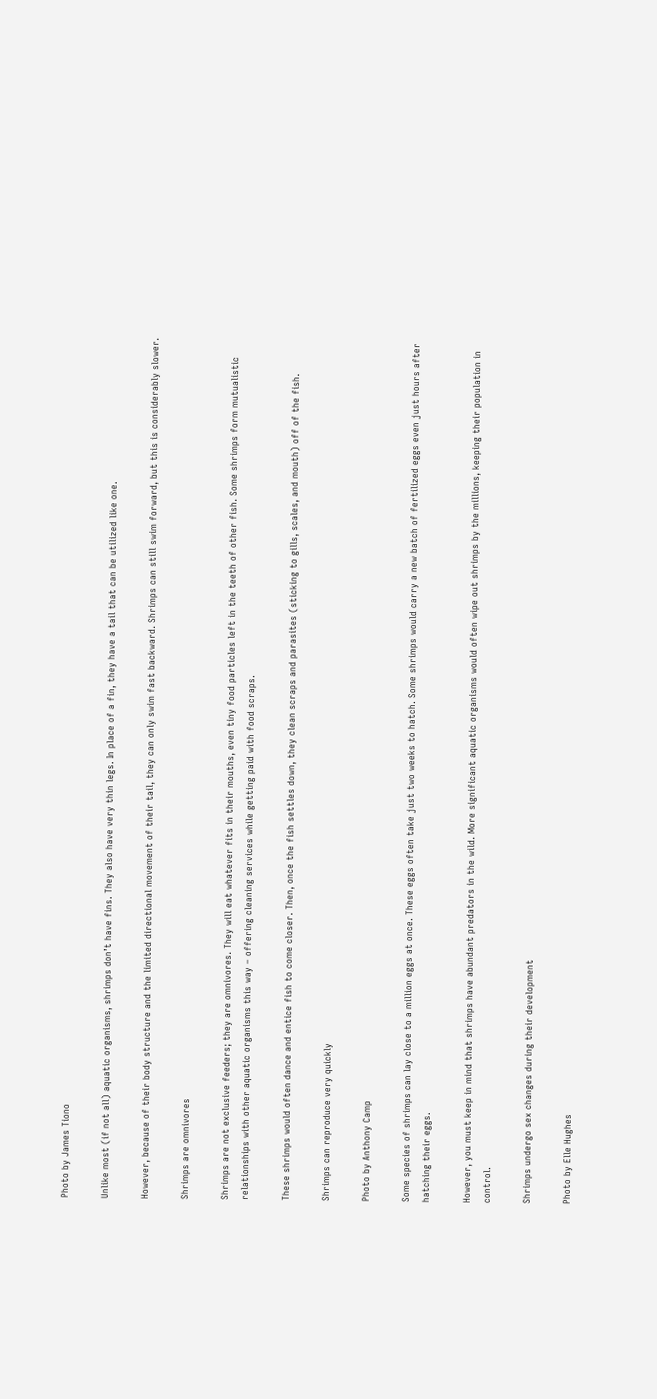Photo by James Tiono

Unlike most (if not all) aquatic organisms, shrimps don’t have fins. They also have very thin legs. In place of a fin, they have a tail that can be utilized like one.

However, because of their body structure and the limited directional movement of their tail, they can only swim fast backward. Shrimps can still swim forward, but this is considerably slower.

Shrimps are omnivores

Shrimps are not exclusive feeders; they are omnivores. They will eat whatever fits in their mouths, even tiny food particles left in the teeth of other fish. Some shrimps form mutualistic relationships with other aquatic organisms this way – offering cleaning services while getting paid with food scraps.

These shrimps would often dance and entice fish to come closer. Then, once the fish settles down, they clean scraps and parasites (sticking to gills, scales, and mouth) off of the fish.

Shrimps can reproduce very quickly

Photo by Anthony Camp

Some species of shrimps can lay close to a million eggs at once. These eggs often take just two weeks to hatch. Some shrimps would carry a new batch of fertilized eggs even just hours after hatching their eggs.

However, you must keep in mind that shrimps have abundant predators in the wild. More significant aquatic organisms would often wipe out shrimps by the millions, keeping their population in control.

Shrimps undergo sex changes during their development

Photo by Elle Hughes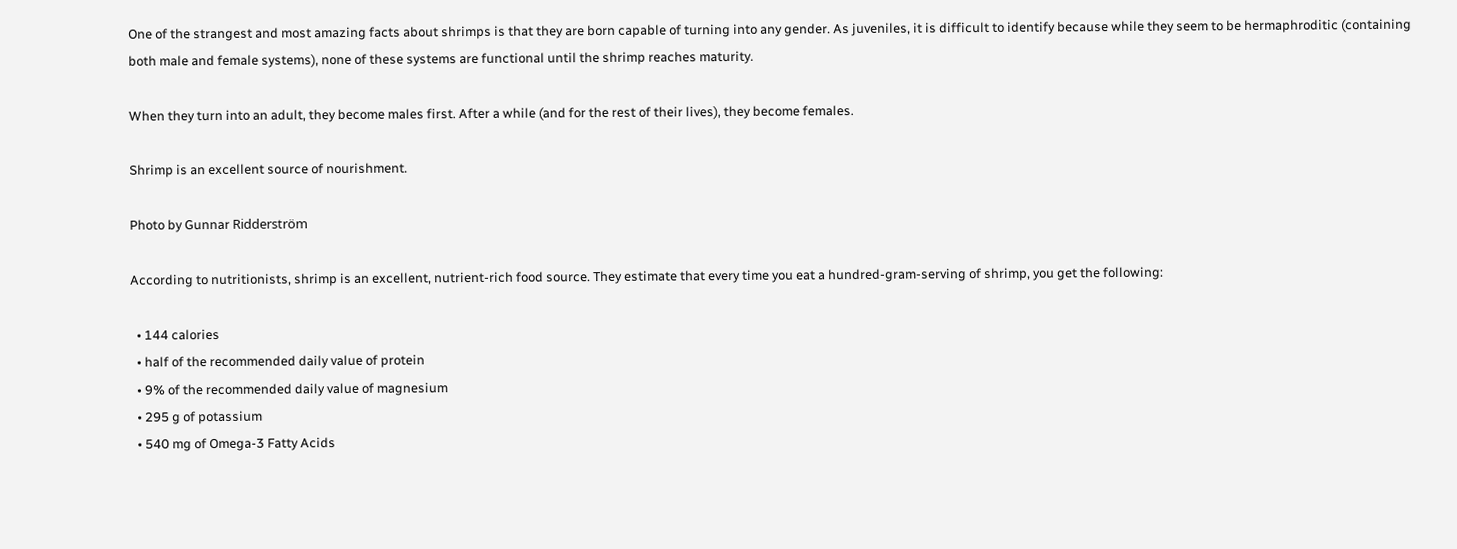One of the strangest and most amazing facts about shrimps is that they are born capable of turning into any gender. As juveniles, it is difficult to identify because while they seem to be hermaphroditic (containing both male and female systems), none of these systems are functional until the shrimp reaches maturity.

When they turn into an adult, they become males first. After a while (and for the rest of their lives), they become females.

Shrimp is an excellent source of nourishment.

Photo by Gunnar Ridderström

According to nutritionists, shrimp is an excellent, nutrient-rich food source. They estimate that every time you eat a hundred-gram-serving of shrimp, you get the following:

  • 144 calories
  • half of the recommended daily value of protein
  • 9% of the recommended daily value of magnesium
  • 295 g of potassium
  • 540 mg of Omega-3 Fatty Acids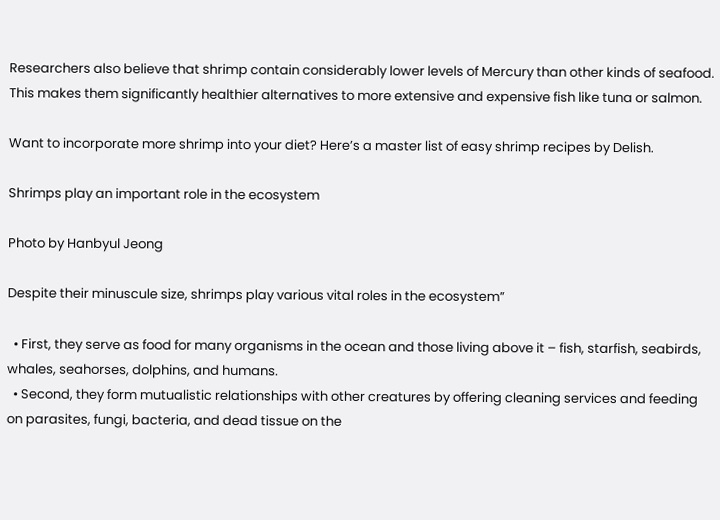Researchers also believe that shrimp contain considerably lower levels of Mercury than other kinds of seafood. This makes them significantly healthier alternatives to more extensive and expensive fish like tuna or salmon.

Want to incorporate more shrimp into your diet? Here’s a master list of easy shrimp recipes by Delish.

Shrimps play an important role in the ecosystem

Photo by Hanbyul Jeong

Despite their minuscule size, shrimps play various vital roles in the ecosystem”

  • First, they serve as food for many organisms in the ocean and those living above it – fish, starfish, seabirds, whales, seahorses, dolphins, and humans.
  • Second, they form mutualistic relationships with other creatures by offering cleaning services and feeding on parasites, fungi, bacteria, and dead tissue on the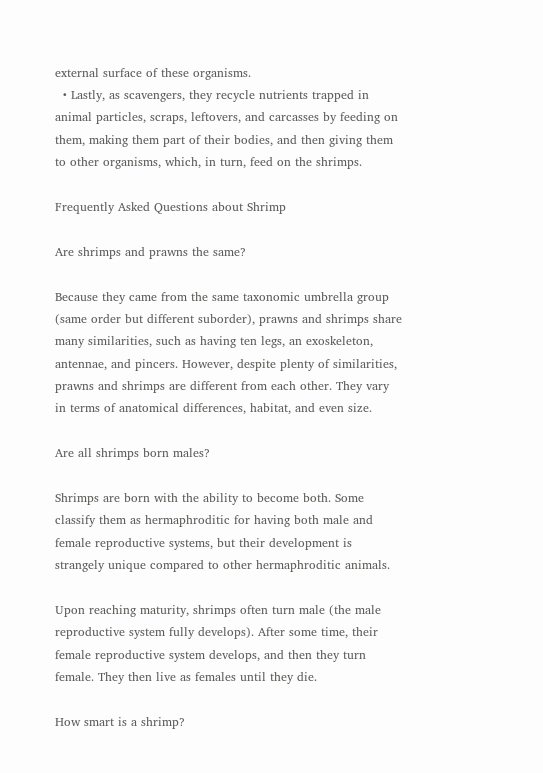external surface of these organisms.
  • Lastly, as scavengers, they recycle nutrients trapped in animal particles, scraps, leftovers, and carcasses by feeding on them, making them part of their bodies, and then giving them to other organisms, which, in turn, feed on the shrimps.

Frequently Asked Questions about Shrimp

Are shrimps and prawns the same?

Because they came from the same taxonomic umbrella group (same order but different suborder), prawns and shrimps share many similarities, such as having ten legs, an exoskeleton, antennae, and pincers. However, despite plenty of similarities, prawns and shrimps are different from each other. They vary in terms of anatomical differences, habitat, and even size.

Are all shrimps born males?

Shrimps are born with the ability to become both. Some classify them as hermaphroditic for having both male and female reproductive systems, but their development is strangely unique compared to other hermaphroditic animals.

Upon reaching maturity, shrimps often turn male (the male reproductive system fully develops). After some time, their female reproductive system develops, and then they turn female. They then live as females until they die.

How smart is a shrimp?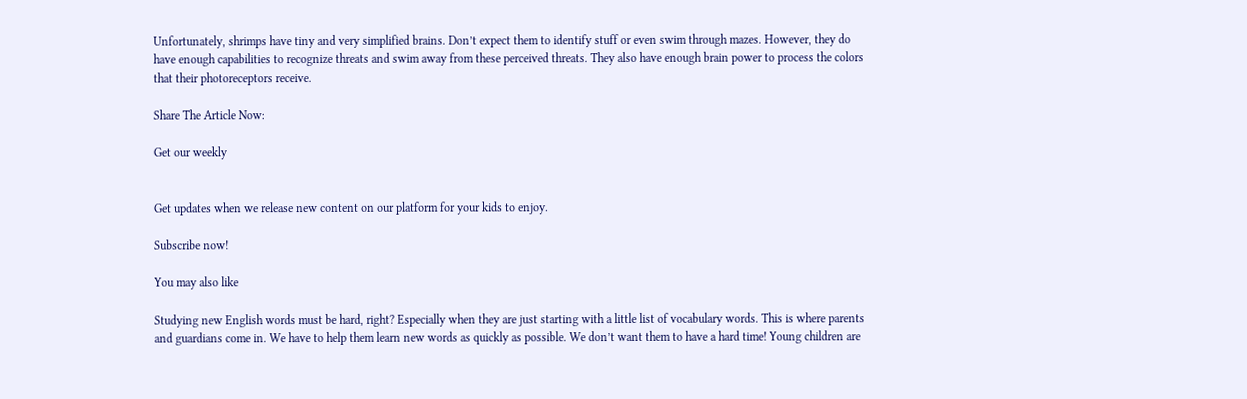Unfortunately, shrimps have tiny and very simplified brains. Don’t expect them to identify stuff or even swim through mazes. However, they do have enough capabilities to recognize threats and swim away from these perceived threats. They also have enough brain power to process the colors that their photoreceptors receive.

Share The Article Now:

Get our weekly


Get updates when we release new content on our platform for your kids to enjoy.

Subscribe now!

You may also like

Studying new English words must be hard, right? Especially when they are just starting with a little list of vocabulary words. This is where parents and guardians come in. We have to help them learn new words as quickly as possible. We don’t want them to have a hard time! Young children are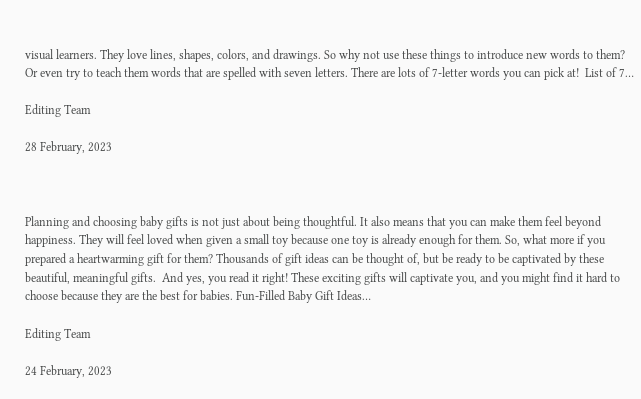visual learners. They love lines, shapes, colors, and drawings. So why not use these things to introduce new words to them? Or even try to teach them words that are spelled with seven letters. There are lots of 7-letter words you can pick at!  List of 7…

Editing Team

28 February, 2023



Planning and choosing baby gifts is not just about being thoughtful. It also means that you can make them feel beyond happiness. They will feel loved when given a small toy because one toy is already enough for them. So, what more if you prepared a heartwarming gift for them? Thousands of gift ideas can be thought of, but be ready to be captivated by these beautiful, meaningful gifts.  And yes, you read it right! These exciting gifts will captivate you, and you might find it hard to choose because they are the best for babies. Fun-Filled Baby Gift Ideas…

Editing Team

24 February, 2023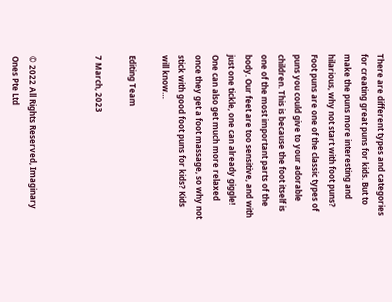There are different types and categories for creating great puns for kids. But to make the puns more interesting and hilarious, why not start with foot puns? Foot puns are one of the classic types of puns you could give to your adorable children. This is because the foot itself is one of the most important parts of the body. Our feet are too sensitive, and with just one tickle, one can already giggle! One can also get much more relaxed once they get a foot massage, so why not stick with good foot puns for kids? Kids will know…

Editing Team

7 March, 2023



© 2022 All Rights Reserved, Imaginary Ones Pte Ltd